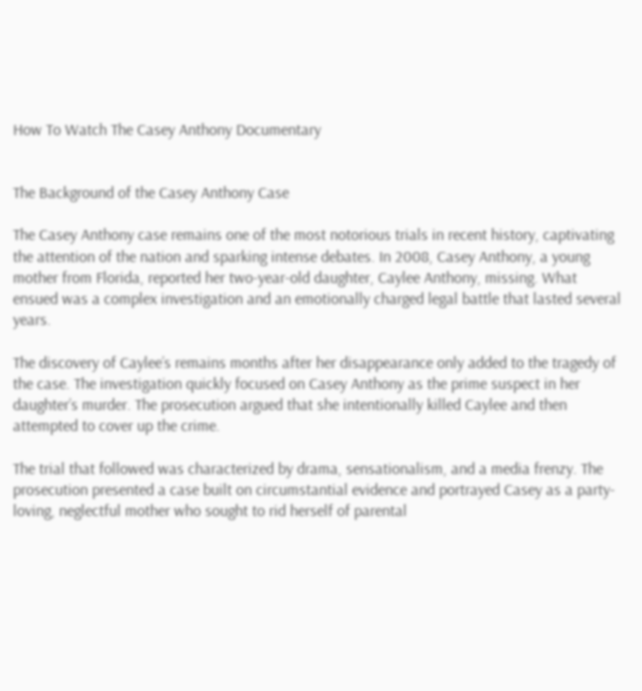How To Watch The Casey Anthony Documentary


The Background of the Casey Anthony Case

The Casey Anthony case remains one of the most notorious trials in recent history, captivating the attention of the nation and sparking intense debates. In 2008, Casey Anthony, a young mother from Florida, reported her two-year-old daughter, Caylee Anthony, missing. What ensued was a complex investigation and an emotionally charged legal battle that lasted several years.

The discovery of Caylee’s remains months after her disappearance only added to the tragedy of the case. The investigation quickly focused on Casey Anthony as the prime suspect in her daughter’s murder. The prosecution argued that she intentionally killed Caylee and then attempted to cover up the crime.

The trial that followed was characterized by drama, sensationalism, and a media frenzy. The prosecution presented a case built on circumstantial evidence and portrayed Casey as a party-loving, neglectful mother who sought to rid herself of parental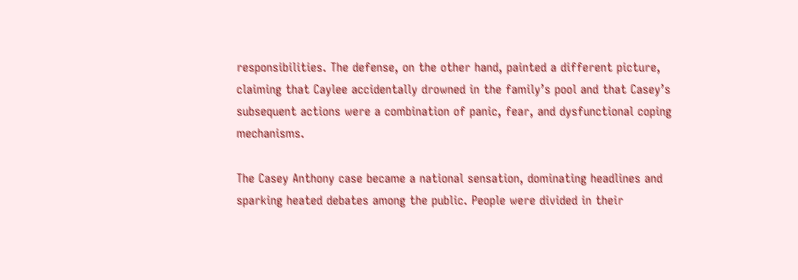responsibilities. The defense, on the other hand, painted a different picture, claiming that Caylee accidentally drowned in the family’s pool and that Casey’s subsequent actions were a combination of panic, fear, and dysfunctional coping mechanisms.

The Casey Anthony case became a national sensation, dominating headlines and sparking heated debates among the public. People were divided in their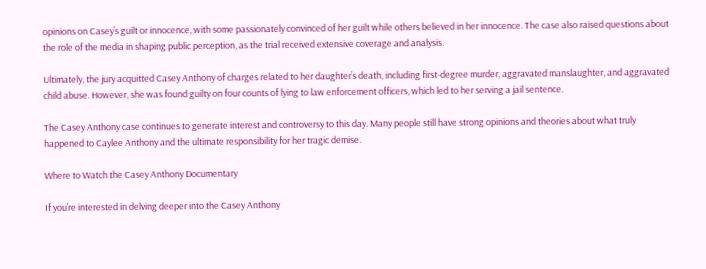opinions on Casey’s guilt or innocence, with some passionately convinced of her guilt while others believed in her innocence. The case also raised questions about the role of the media in shaping public perception, as the trial received extensive coverage and analysis.

Ultimately, the jury acquitted Casey Anthony of charges related to her daughter’s death, including first-degree murder, aggravated manslaughter, and aggravated child abuse. However, she was found guilty on four counts of lying to law enforcement officers, which led to her serving a jail sentence.

The Casey Anthony case continues to generate interest and controversy to this day. Many people still have strong opinions and theories about what truly happened to Caylee Anthony and the ultimate responsibility for her tragic demise.

Where to Watch the Casey Anthony Documentary

If you’re interested in delving deeper into the Casey Anthony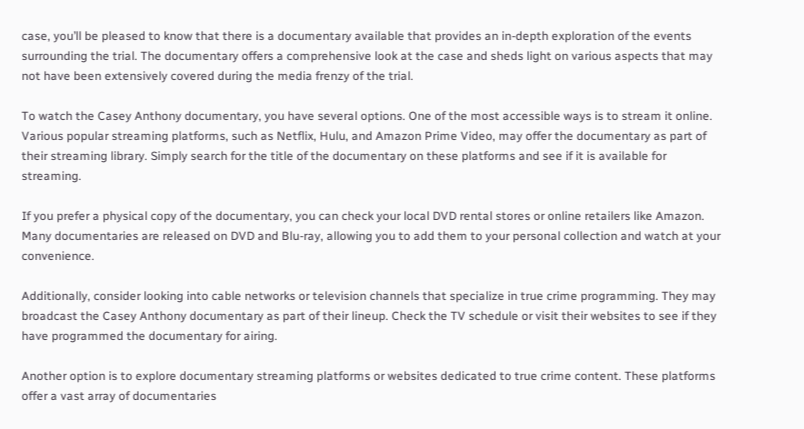case, you’ll be pleased to know that there is a documentary available that provides an in-depth exploration of the events surrounding the trial. The documentary offers a comprehensive look at the case and sheds light on various aspects that may not have been extensively covered during the media frenzy of the trial.

To watch the Casey Anthony documentary, you have several options. One of the most accessible ways is to stream it online. Various popular streaming platforms, such as Netflix, Hulu, and Amazon Prime Video, may offer the documentary as part of their streaming library. Simply search for the title of the documentary on these platforms and see if it is available for streaming.

If you prefer a physical copy of the documentary, you can check your local DVD rental stores or online retailers like Amazon. Many documentaries are released on DVD and Blu-ray, allowing you to add them to your personal collection and watch at your convenience.

Additionally, consider looking into cable networks or television channels that specialize in true crime programming. They may broadcast the Casey Anthony documentary as part of their lineup. Check the TV schedule or visit their websites to see if they have programmed the documentary for airing.

Another option is to explore documentary streaming platforms or websites dedicated to true crime content. These platforms offer a vast array of documentaries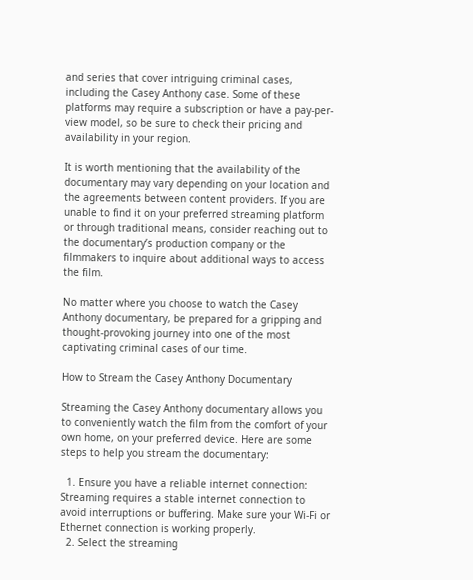and series that cover intriguing criminal cases, including the Casey Anthony case. Some of these platforms may require a subscription or have a pay-per-view model, so be sure to check their pricing and availability in your region.

It is worth mentioning that the availability of the documentary may vary depending on your location and the agreements between content providers. If you are unable to find it on your preferred streaming platform or through traditional means, consider reaching out to the documentary’s production company or the filmmakers to inquire about additional ways to access the film.

No matter where you choose to watch the Casey Anthony documentary, be prepared for a gripping and thought-provoking journey into one of the most captivating criminal cases of our time.

How to Stream the Casey Anthony Documentary

Streaming the Casey Anthony documentary allows you to conveniently watch the film from the comfort of your own home, on your preferred device. Here are some steps to help you stream the documentary:

  1. Ensure you have a reliable internet connection: Streaming requires a stable internet connection to avoid interruptions or buffering. Make sure your Wi-Fi or Ethernet connection is working properly.
  2. Select the streaming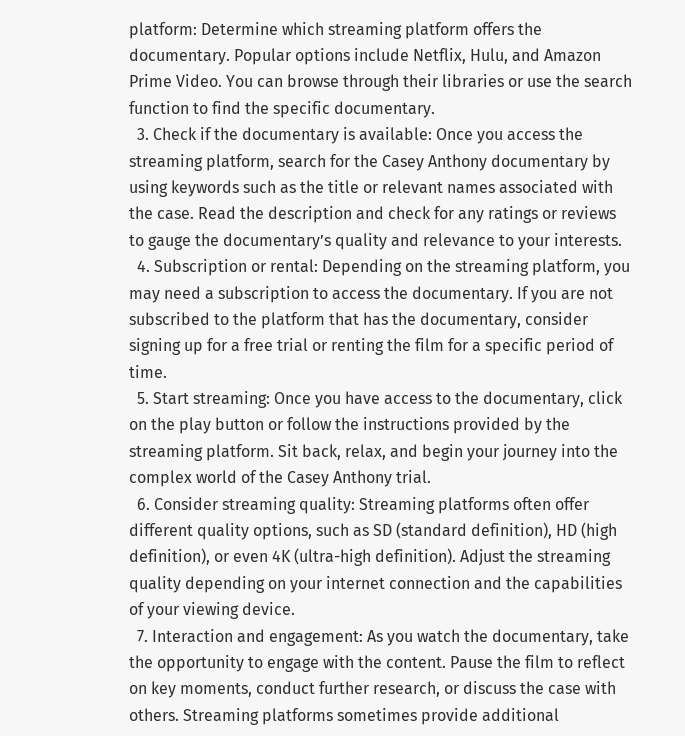platform: Determine which streaming platform offers the documentary. Popular options include Netflix, Hulu, and Amazon Prime Video. You can browse through their libraries or use the search function to find the specific documentary.
  3. Check if the documentary is available: Once you access the streaming platform, search for the Casey Anthony documentary by using keywords such as the title or relevant names associated with the case. Read the description and check for any ratings or reviews to gauge the documentary’s quality and relevance to your interests.
  4. Subscription or rental: Depending on the streaming platform, you may need a subscription to access the documentary. If you are not subscribed to the platform that has the documentary, consider signing up for a free trial or renting the film for a specific period of time.
  5. Start streaming: Once you have access to the documentary, click on the play button or follow the instructions provided by the streaming platform. Sit back, relax, and begin your journey into the complex world of the Casey Anthony trial.
  6. Consider streaming quality: Streaming platforms often offer different quality options, such as SD (standard definition), HD (high definition), or even 4K (ultra-high definition). Adjust the streaming quality depending on your internet connection and the capabilities of your viewing device.
  7. Interaction and engagement: As you watch the documentary, take the opportunity to engage with the content. Pause the film to reflect on key moments, conduct further research, or discuss the case with others. Streaming platforms sometimes provide additional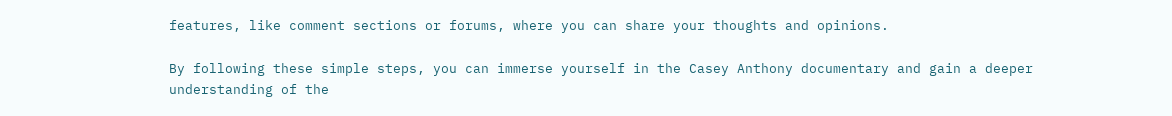features, like comment sections or forums, where you can share your thoughts and opinions.

By following these simple steps, you can immerse yourself in the Casey Anthony documentary and gain a deeper understanding of the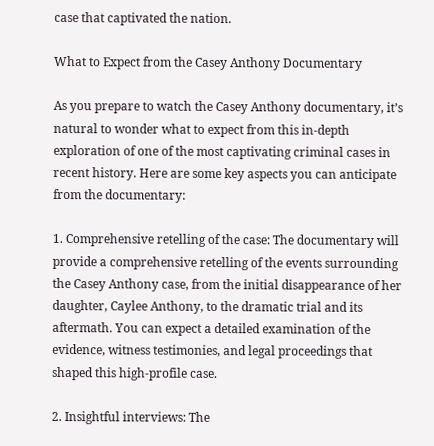case that captivated the nation.

What to Expect from the Casey Anthony Documentary

As you prepare to watch the Casey Anthony documentary, it’s natural to wonder what to expect from this in-depth exploration of one of the most captivating criminal cases in recent history. Here are some key aspects you can anticipate from the documentary:

1. Comprehensive retelling of the case: The documentary will provide a comprehensive retelling of the events surrounding the Casey Anthony case, from the initial disappearance of her daughter, Caylee Anthony, to the dramatic trial and its aftermath. You can expect a detailed examination of the evidence, witness testimonies, and legal proceedings that shaped this high-profile case.

2. Insightful interviews: The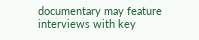documentary may feature interviews with key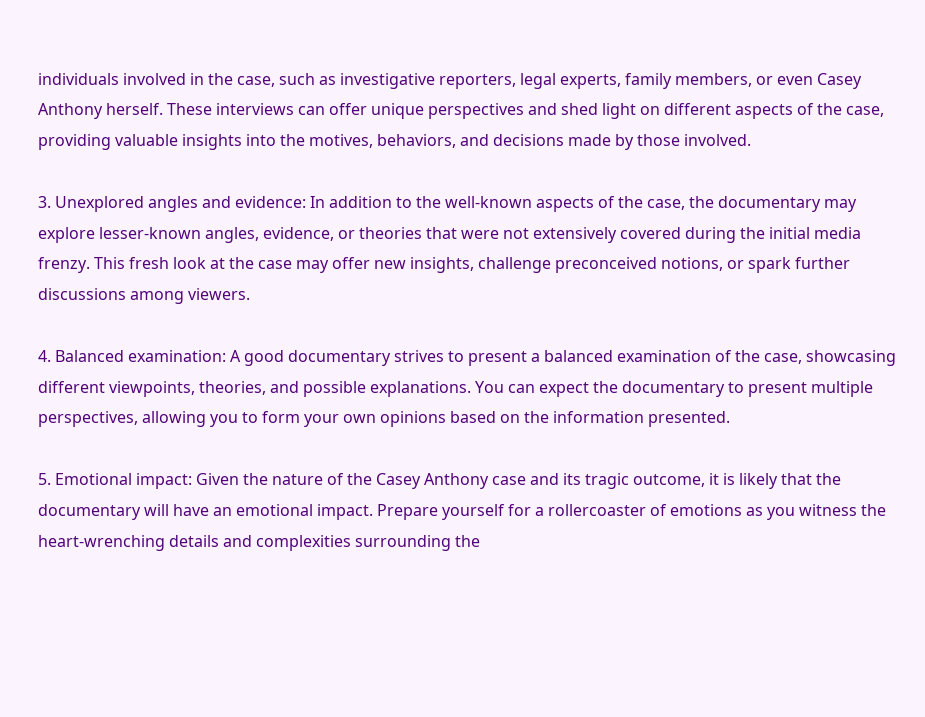individuals involved in the case, such as investigative reporters, legal experts, family members, or even Casey Anthony herself. These interviews can offer unique perspectives and shed light on different aspects of the case, providing valuable insights into the motives, behaviors, and decisions made by those involved.

3. Unexplored angles and evidence: In addition to the well-known aspects of the case, the documentary may explore lesser-known angles, evidence, or theories that were not extensively covered during the initial media frenzy. This fresh look at the case may offer new insights, challenge preconceived notions, or spark further discussions among viewers.

4. Balanced examination: A good documentary strives to present a balanced examination of the case, showcasing different viewpoints, theories, and possible explanations. You can expect the documentary to present multiple perspectives, allowing you to form your own opinions based on the information presented.

5. Emotional impact: Given the nature of the Casey Anthony case and its tragic outcome, it is likely that the documentary will have an emotional impact. Prepare yourself for a rollercoaster of emotions as you witness the heart-wrenching details and complexities surrounding the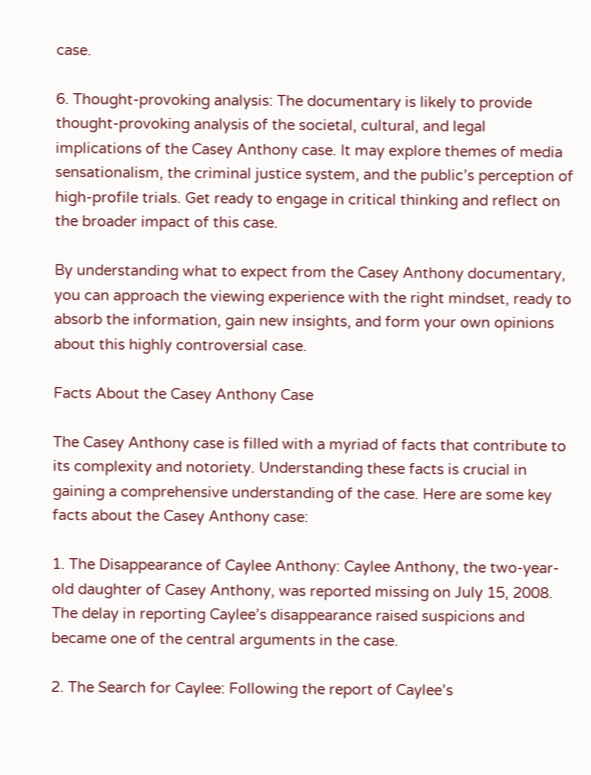case.

6. Thought-provoking analysis: The documentary is likely to provide thought-provoking analysis of the societal, cultural, and legal implications of the Casey Anthony case. It may explore themes of media sensationalism, the criminal justice system, and the public’s perception of high-profile trials. Get ready to engage in critical thinking and reflect on the broader impact of this case.

By understanding what to expect from the Casey Anthony documentary, you can approach the viewing experience with the right mindset, ready to absorb the information, gain new insights, and form your own opinions about this highly controversial case.

Facts About the Casey Anthony Case

The Casey Anthony case is filled with a myriad of facts that contribute to its complexity and notoriety. Understanding these facts is crucial in gaining a comprehensive understanding of the case. Here are some key facts about the Casey Anthony case:

1. The Disappearance of Caylee Anthony: Caylee Anthony, the two-year-old daughter of Casey Anthony, was reported missing on July 15, 2008. The delay in reporting Caylee’s disappearance raised suspicions and became one of the central arguments in the case.

2. The Search for Caylee: Following the report of Caylee’s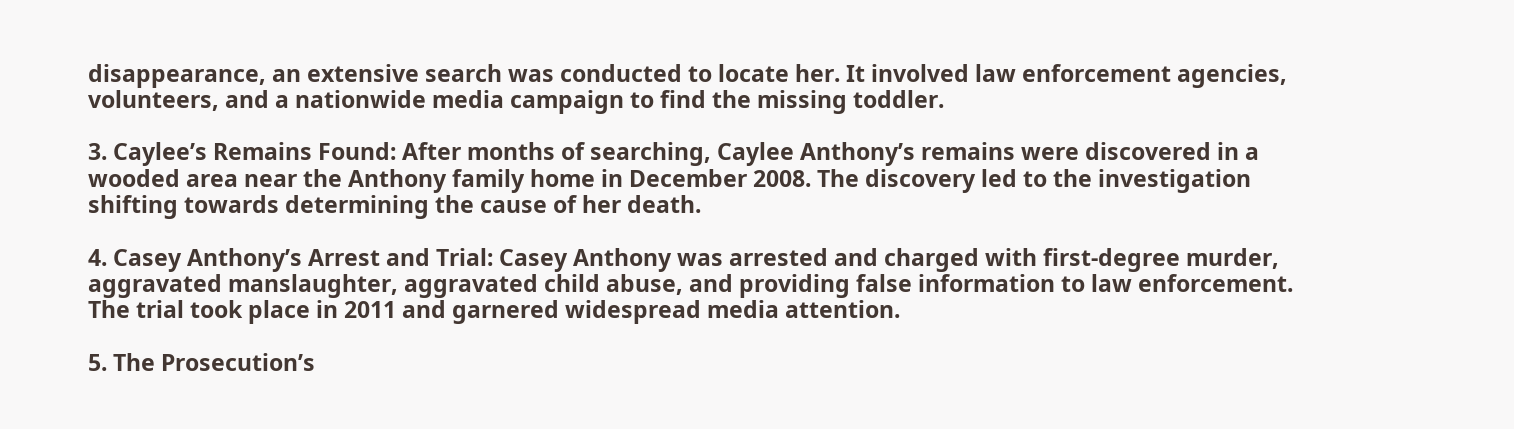disappearance, an extensive search was conducted to locate her. It involved law enforcement agencies, volunteers, and a nationwide media campaign to find the missing toddler.

3. Caylee’s Remains Found: After months of searching, Caylee Anthony’s remains were discovered in a wooded area near the Anthony family home in December 2008. The discovery led to the investigation shifting towards determining the cause of her death.

4. Casey Anthony’s Arrest and Trial: Casey Anthony was arrested and charged with first-degree murder, aggravated manslaughter, aggravated child abuse, and providing false information to law enforcement. The trial took place in 2011 and garnered widespread media attention.

5. The Prosecution’s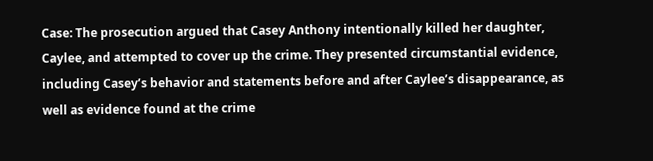Case: The prosecution argued that Casey Anthony intentionally killed her daughter, Caylee, and attempted to cover up the crime. They presented circumstantial evidence, including Casey’s behavior and statements before and after Caylee’s disappearance, as well as evidence found at the crime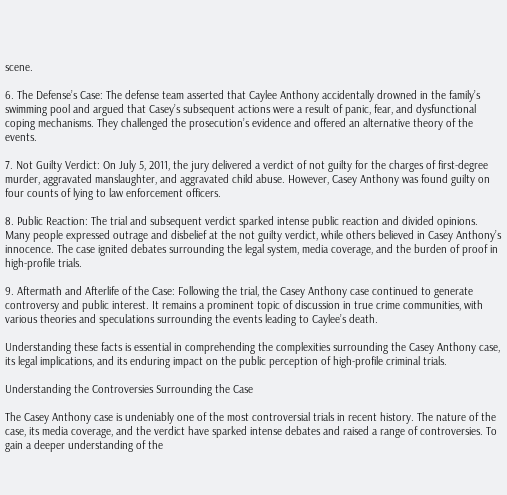scene.

6. The Defense’s Case: The defense team asserted that Caylee Anthony accidentally drowned in the family’s swimming pool and argued that Casey’s subsequent actions were a result of panic, fear, and dysfunctional coping mechanisms. They challenged the prosecution’s evidence and offered an alternative theory of the events.

7. Not Guilty Verdict: On July 5, 2011, the jury delivered a verdict of not guilty for the charges of first-degree murder, aggravated manslaughter, and aggravated child abuse. However, Casey Anthony was found guilty on four counts of lying to law enforcement officers.

8. Public Reaction: The trial and subsequent verdict sparked intense public reaction and divided opinions. Many people expressed outrage and disbelief at the not guilty verdict, while others believed in Casey Anthony’s innocence. The case ignited debates surrounding the legal system, media coverage, and the burden of proof in high-profile trials.

9. Aftermath and Afterlife of the Case: Following the trial, the Casey Anthony case continued to generate controversy and public interest. It remains a prominent topic of discussion in true crime communities, with various theories and speculations surrounding the events leading to Caylee’s death.

Understanding these facts is essential in comprehending the complexities surrounding the Casey Anthony case, its legal implications, and its enduring impact on the public perception of high-profile criminal trials.

Understanding the Controversies Surrounding the Case

The Casey Anthony case is undeniably one of the most controversial trials in recent history. The nature of the case, its media coverage, and the verdict have sparked intense debates and raised a range of controversies. To gain a deeper understanding of the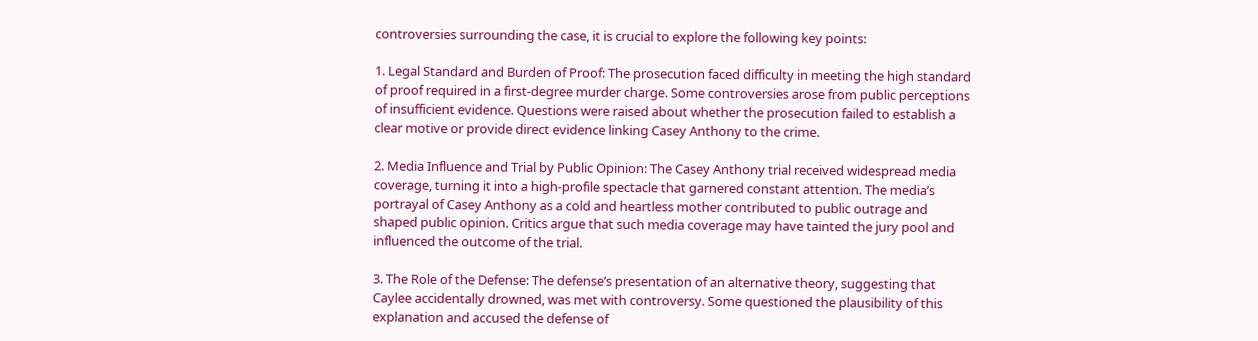controversies surrounding the case, it is crucial to explore the following key points:

1. Legal Standard and Burden of Proof: The prosecution faced difficulty in meeting the high standard of proof required in a first-degree murder charge. Some controversies arose from public perceptions of insufficient evidence. Questions were raised about whether the prosecution failed to establish a clear motive or provide direct evidence linking Casey Anthony to the crime.

2. Media Influence and Trial by Public Opinion: The Casey Anthony trial received widespread media coverage, turning it into a high-profile spectacle that garnered constant attention. The media’s portrayal of Casey Anthony as a cold and heartless mother contributed to public outrage and shaped public opinion. Critics argue that such media coverage may have tainted the jury pool and influenced the outcome of the trial.

3. The Role of the Defense: The defense’s presentation of an alternative theory, suggesting that Caylee accidentally drowned, was met with controversy. Some questioned the plausibility of this explanation and accused the defense of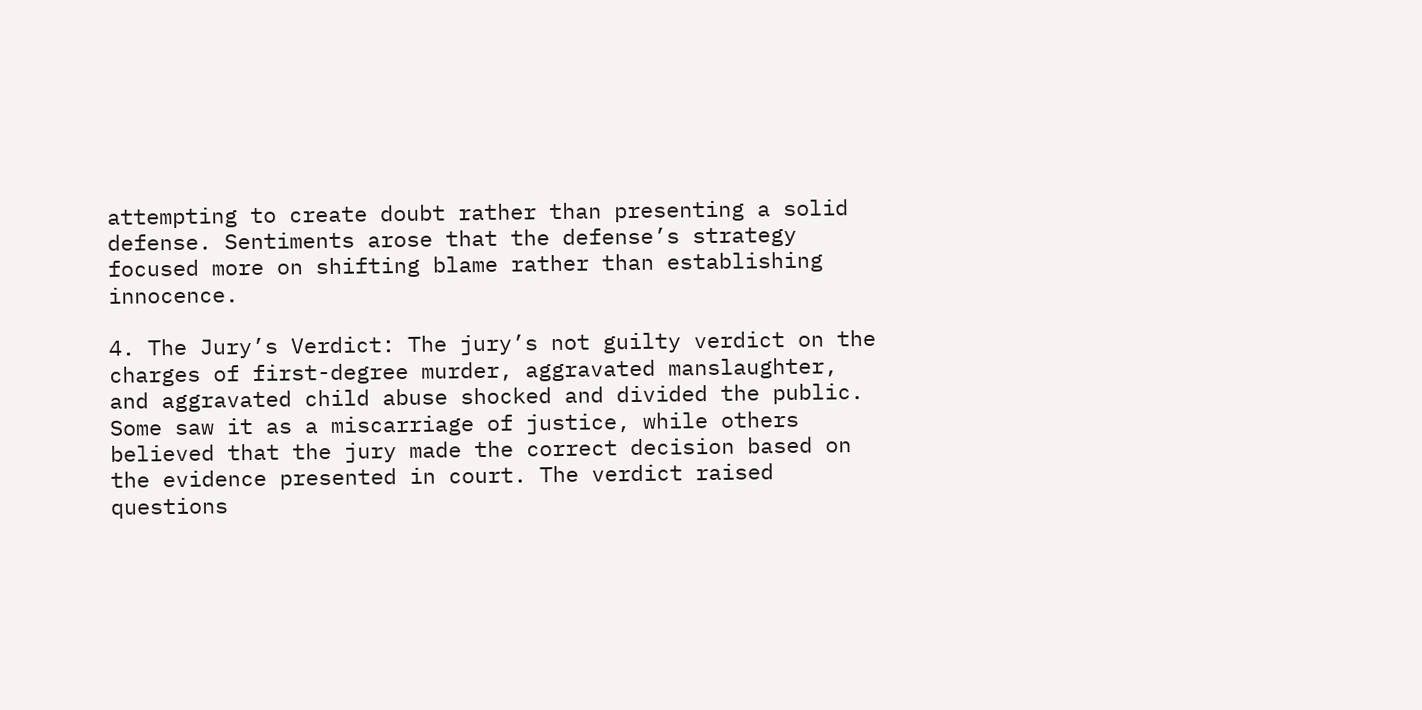attempting to create doubt rather than presenting a solid defense. Sentiments arose that the defense’s strategy focused more on shifting blame rather than establishing innocence.

4. The Jury’s Verdict: The jury’s not guilty verdict on the charges of first-degree murder, aggravated manslaughter, and aggravated child abuse shocked and divided the public. Some saw it as a miscarriage of justice, while others believed that the jury made the correct decision based on the evidence presented in court. The verdict raised questions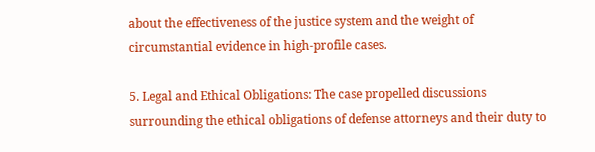about the effectiveness of the justice system and the weight of circumstantial evidence in high-profile cases.

5. Legal and Ethical Obligations: The case propelled discussions surrounding the ethical obligations of defense attorneys and their duty to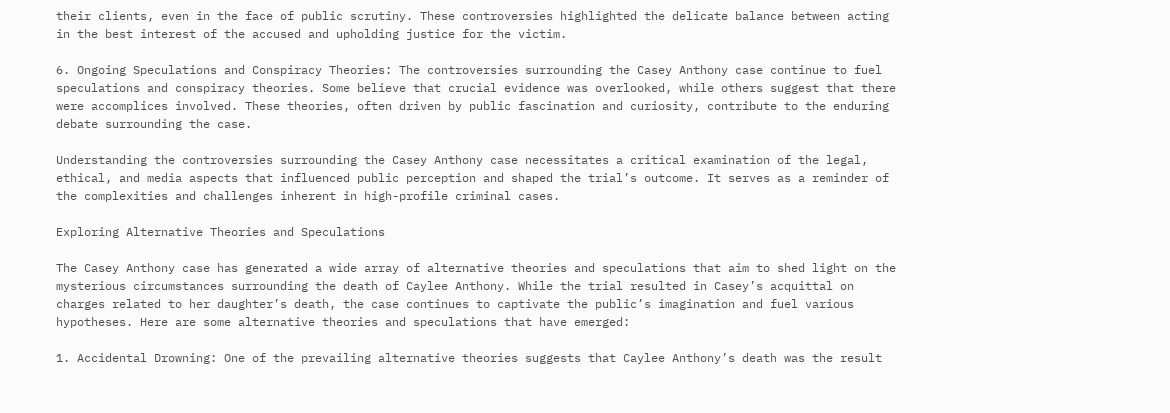their clients, even in the face of public scrutiny. These controversies highlighted the delicate balance between acting in the best interest of the accused and upholding justice for the victim.

6. Ongoing Speculations and Conspiracy Theories: The controversies surrounding the Casey Anthony case continue to fuel speculations and conspiracy theories. Some believe that crucial evidence was overlooked, while others suggest that there were accomplices involved. These theories, often driven by public fascination and curiosity, contribute to the enduring debate surrounding the case.

Understanding the controversies surrounding the Casey Anthony case necessitates a critical examination of the legal, ethical, and media aspects that influenced public perception and shaped the trial’s outcome. It serves as a reminder of the complexities and challenges inherent in high-profile criminal cases.

Exploring Alternative Theories and Speculations

The Casey Anthony case has generated a wide array of alternative theories and speculations that aim to shed light on the mysterious circumstances surrounding the death of Caylee Anthony. While the trial resulted in Casey’s acquittal on charges related to her daughter’s death, the case continues to captivate the public’s imagination and fuel various hypotheses. Here are some alternative theories and speculations that have emerged:

1. Accidental Drowning: One of the prevailing alternative theories suggests that Caylee Anthony’s death was the result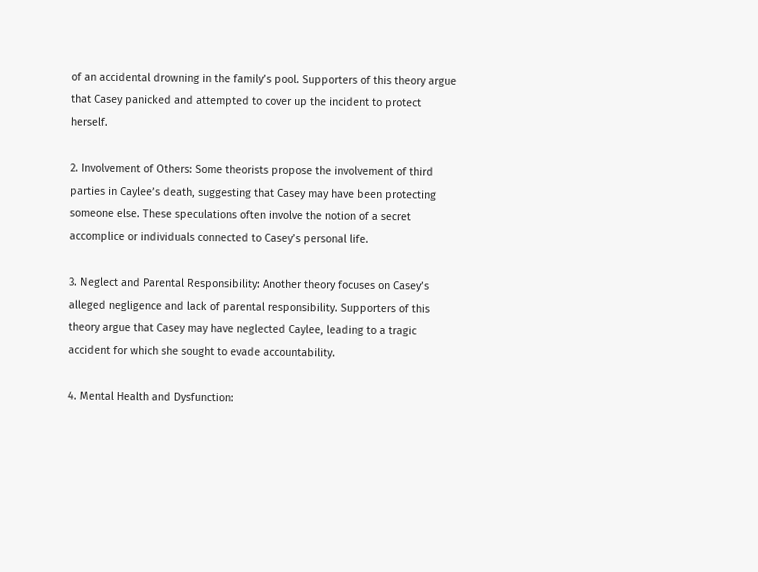of an accidental drowning in the family’s pool. Supporters of this theory argue that Casey panicked and attempted to cover up the incident to protect herself.

2. Involvement of Others: Some theorists propose the involvement of third parties in Caylee’s death, suggesting that Casey may have been protecting someone else. These speculations often involve the notion of a secret accomplice or individuals connected to Casey’s personal life.

3. Neglect and Parental Responsibility: Another theory focuses on Casey’s alleged negligence and lack of parental responsibility. Supporters of this theory argue that Casey may have neglected Caylee, leading to a tragic accident for which she sought to evade accountability.

4. Mental Health and Dysfunction: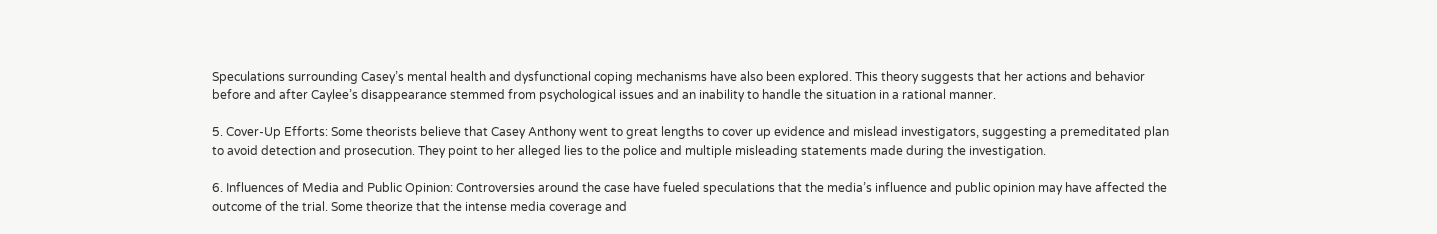Speculations surrounding Casey’s mental health and dysfunctional coping mechanisms have also been explored. This theory suggests that her actions and behavior before and after Caylee’s disappearance stemmed from psychological issues and an inability to handle the situation in a rational manner.

5. Cover-Up Efforts: Some theorists believe that Casey Anthony went to great lengths to cover up evidence and mislead investigators, suggesting a premeditated plan to avoid detection and prosecution. They point to her alleged lies to the police and multiple misleading statements made during the investigation.

6. Influences of Media and Public Opinion: Controversies around the case have fueled speculations that the media’s influence and public opinion may have affected the outcome of the trial. Some theorize that the intense media coverage and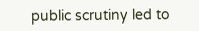public scrutiny led to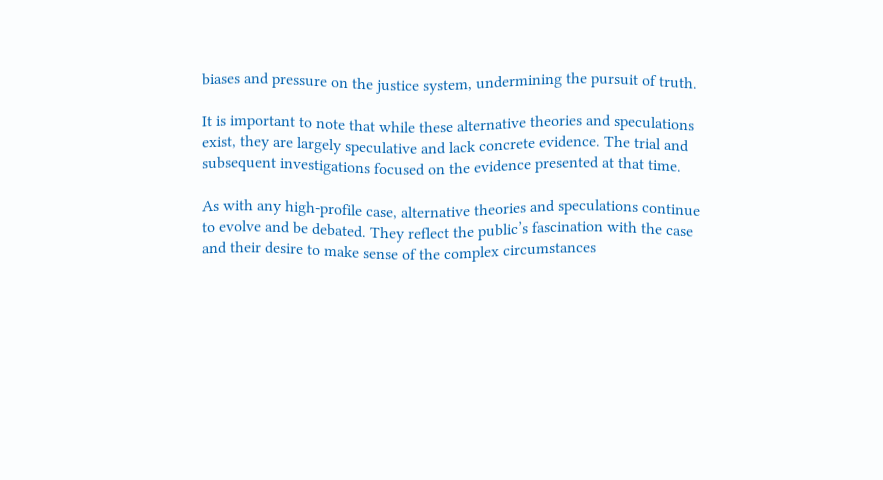biases and pressure on the justice system, undermining the pursuit of truth.

It is important to note that while these alternative theories and speculations exist, they are largely speculative and lack concrete evidence. The trial and subsequent investigations focused on the evidence presented at that time.

As with any high-profile case, alternative theories and speculations continue to evolve and be debated. They reflect the public’s fascination with the case and their desire to make sense of the complex circumstances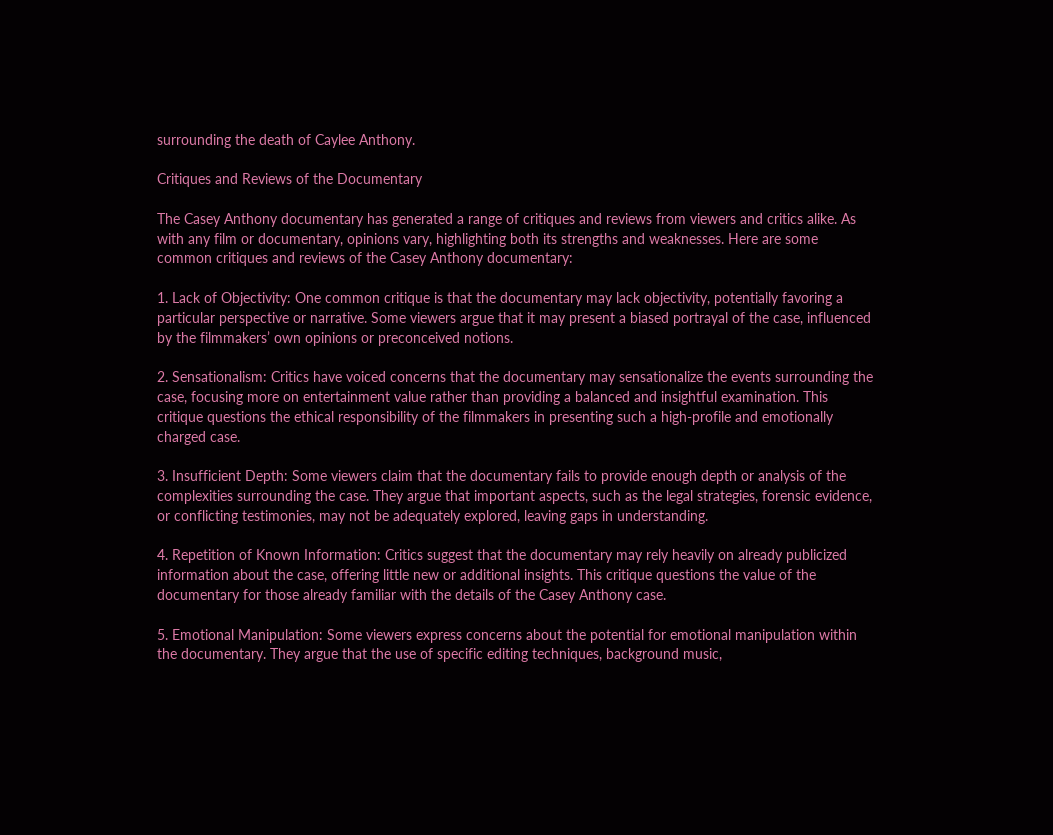surrounding the death of Caylee Anthony.

Critiques and Reviews of the Documentary

The Casey Anthony documentary has generated a range of critiques and reviews from viewers and critics alike. As with any film or documentary, opinions vary, highlighting both its strengths and weaknesses. Here are some common critiques and reviews of the Casey Anthony documentary:

1. Lack of Objectivity: One common critique is that the documentary may lack objectivity, potentially favoring a particular perspective or narrative. Some viewers argue that it may present a biased portrayal of the case, influenced by the filmmakers’ own opinions or preconceived notions.

2. Sensationalism: Critics have voiced concerns that the documentary may sensationalize the events surrounding the case, focusing more on entertainment value rather than providing a balanced and insightful examination. This critique questions the ethical responsibility of the filmmakers in presenting such a high-profile and emotionally charged case.

3. Insufficient Depth: Some viewers claim that the documentary fails to provide enough depth or analysis of the complexities surrounding the case. They argue that important aspects, such as the legal strategies, forensic evidence, or conflicting testimonies, may not be adequately explored, leaving gaps in understanding.

4. Repetition of Known Information: Critics suggest that the documentary may rely heavily on already publicized information about the case, offering little new or additional insights. This critique questions the value of the documentary for those already familiar with the details of the Casey Anthony case.

5. Emotional Manipulation: Some viewers express concerns about the potential for emotional manipulation within the documentary. They argue that the use of specific editing techniques, background music,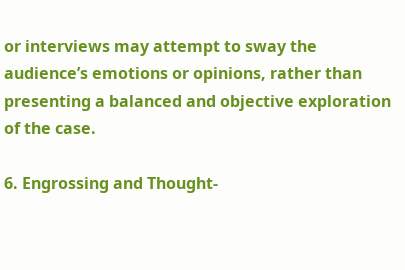or interviews may attempt to sway the audience’s emotions or opinions, rather than presenting a balanced and objective exploration of the case.

6. Engrossing and Thought-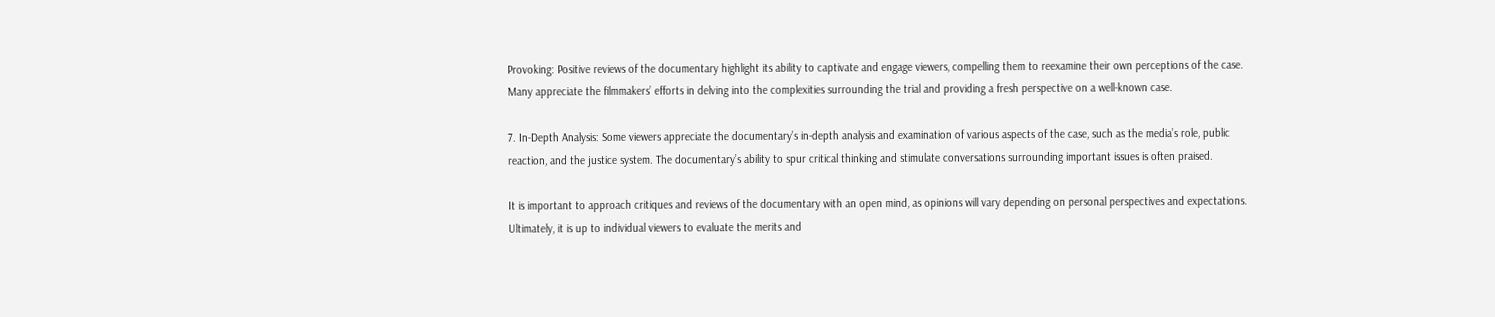Provoking: Positive reviews of the documentary highlight its ability to captivate and engage viewers, compelling them to reexamine their own perceptions of the case. Many appreciate the filmmakers’ efforts in delving into the complexities surrounding the trial and providing a fresh perspective on a well-known case.

7. In-Depth Analysis: Some viewers appreciate the documentary’s in-depth analysis and examination of various aspects of the case, such as the media’s role, public reaction, and the justice system. The documentary’s ability to spur critical thinking and stimulate conversations surrounding important issues is often praised.

It is important to approach critiques and reviews of the documentary with an open mind, as opinions will vary depending on personal perspectives and expectations. Ultimately, it is up to individual viewers to evaluate the merits and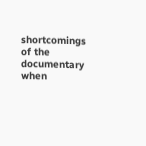shortcomings of the documentary when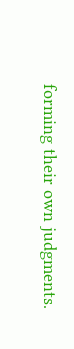forming their own judgments.